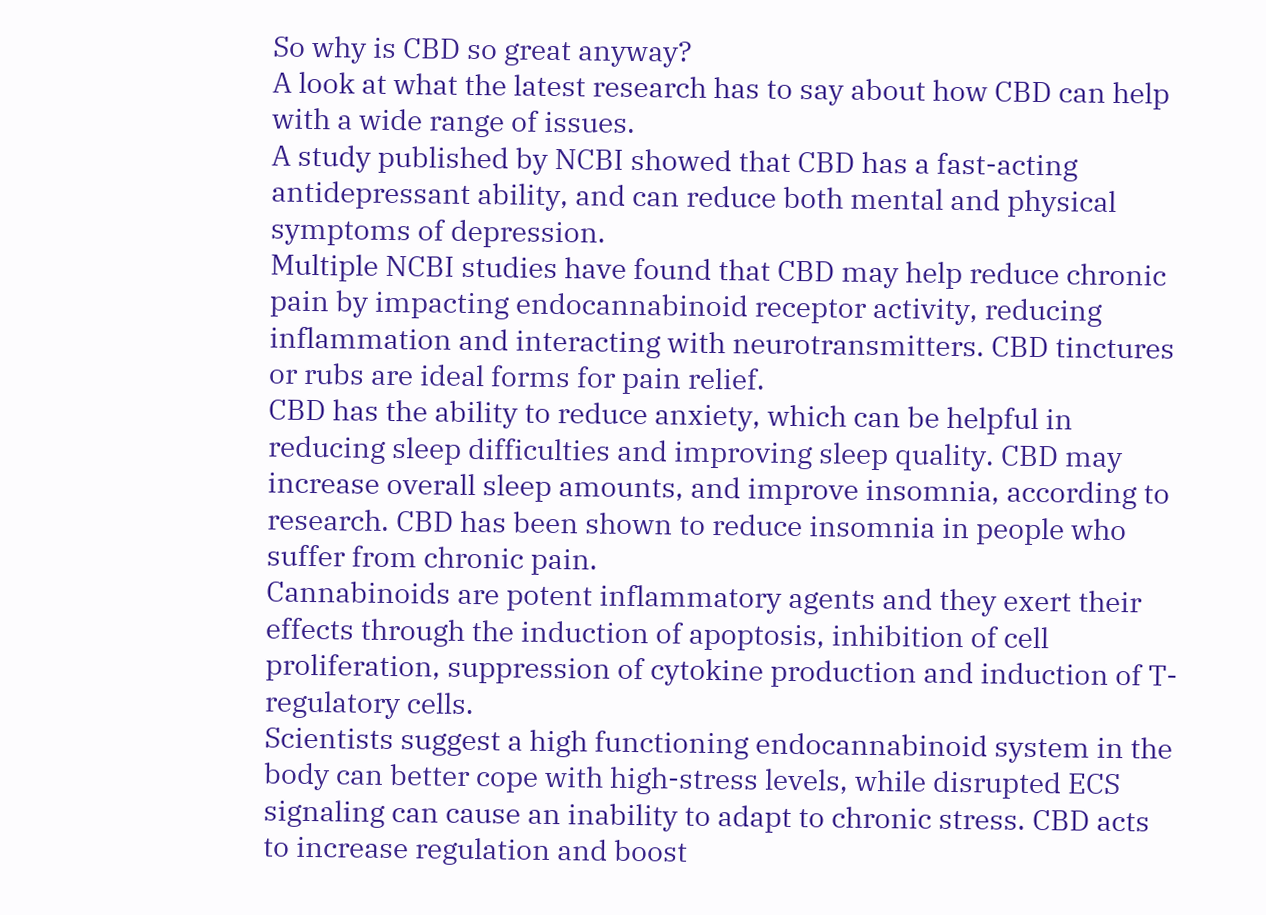So why is CBD so great anyway?
A look at what the latest research has to say about how CBD can help with a wide range of issues.
A study published by NCBI showed that CBD has a fast-acting antidepressant ability, and can reduce both mental and physical symptoms of depression.
Multiple NCBI studies have found that CBD may help reduce chronic pain by impacting endocannabinoid receptor activity, reducing inflammation and interacting with neurotransmitters. CBD tinctures or rubs are ideal forms for pain relief.
CBD has the ability to reduce anxiety, which can be helpful in reducing sleep difficulties and improving sleep quality. CBD may increase overall sleep amounts, and improve insomnia, according to research. CBD has been shown to reduce insomnia in people who suffer from chronic pain.
Cannabinoids are potent inflammatory agents and they exert their effects through the induction of apoptosis, inhibition of cell proliferation, suppression of cytokine production and induction of T-regulatory cells.
Scientists suggest a high functioning endocannabinoid system in the body can better cope with high-stress levels, while disrupted ECS signaling can cause an inability to adapt to chronic stress. CBD acts to increase regulation and boost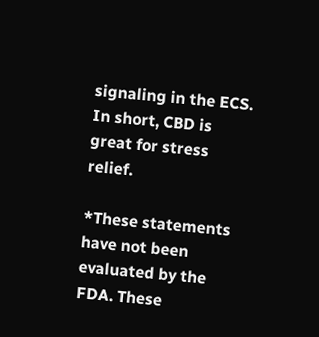signaling in the ECS. In short, CBD is great for stress relief.

*These statements have not been evaluated by the FDA. These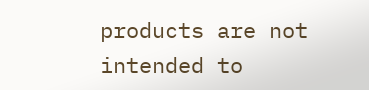products are not intended to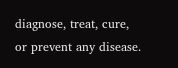diagnose, treat, cure, or prevent any disease.